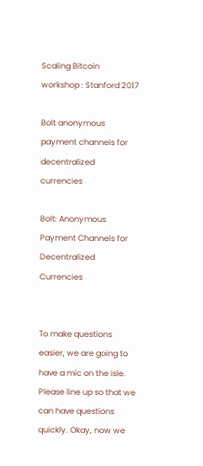Scaling Bitcoin workshop : Stanford 2017

Bolt anonymous payment channels for decentralized currencies

Bolt: Anonymous Payment Channels for Decentralized Currencies


To make questions easier, we are going to have a mic on the isle. Please line up so that we can have questions quickly. Okay, now we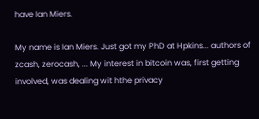have Ian Miers.

My name is Ian Miers. Just got my PhD at Hpkins... authors of zcash, zerocash, ... My interest in bitcoin was, first getting involved, was dealing wit hthe privacy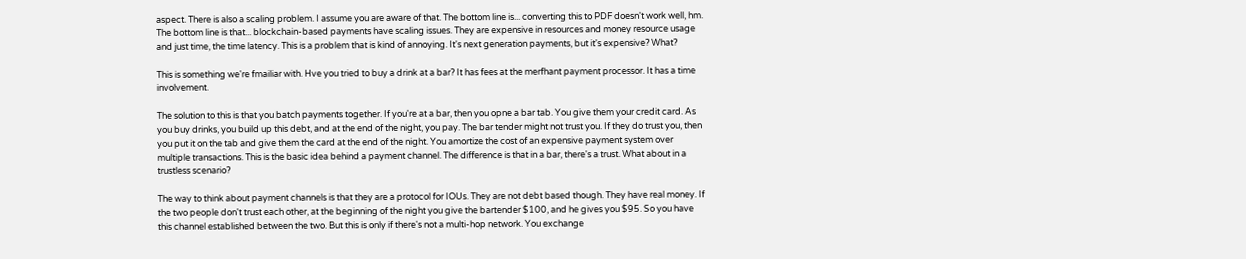aspect. There is also a scaling problem. I assume you are aware of that. The bottom line is... converting this to PDF doesn't work well, hm. The bottom line is that... blockchain-based payments have scaling issues. They are expensive in resources and money resource usage and just time, the time latency. This is a problem that is kind of annoying. It's next generation payments, but it's expensive? What?

This is something we're fmailiar with. Hve you tried to buy a drink at a bar? It has fees at the merfhant payment processor. It has a time involvement.

The solution to this is that you batch payments together. If you're at a bar, then you opne a bar tab. You give them your credit card. As you buy drinks, you build up this debt, and at the end of the night, you pay. The bar tender might not trust you. If they do trust you, then you put it on the tab and give them the card at the end of the night. You amortize the cost of an expensive payment system over multiple transactions. This is the basic idea behind a payment channel. The difference is that in a bar, there's a trust. What about in a trustless scenario?

The way to think about payment channels is that they are a protocol for IOUs. They are not debt based though. They have real money. If the two people don't trust each other, at the beginning of the night you give the bartender $100, and he gives you $95. So you have this channel established between the two. But this is only if there's not a multi-hop network. You exchange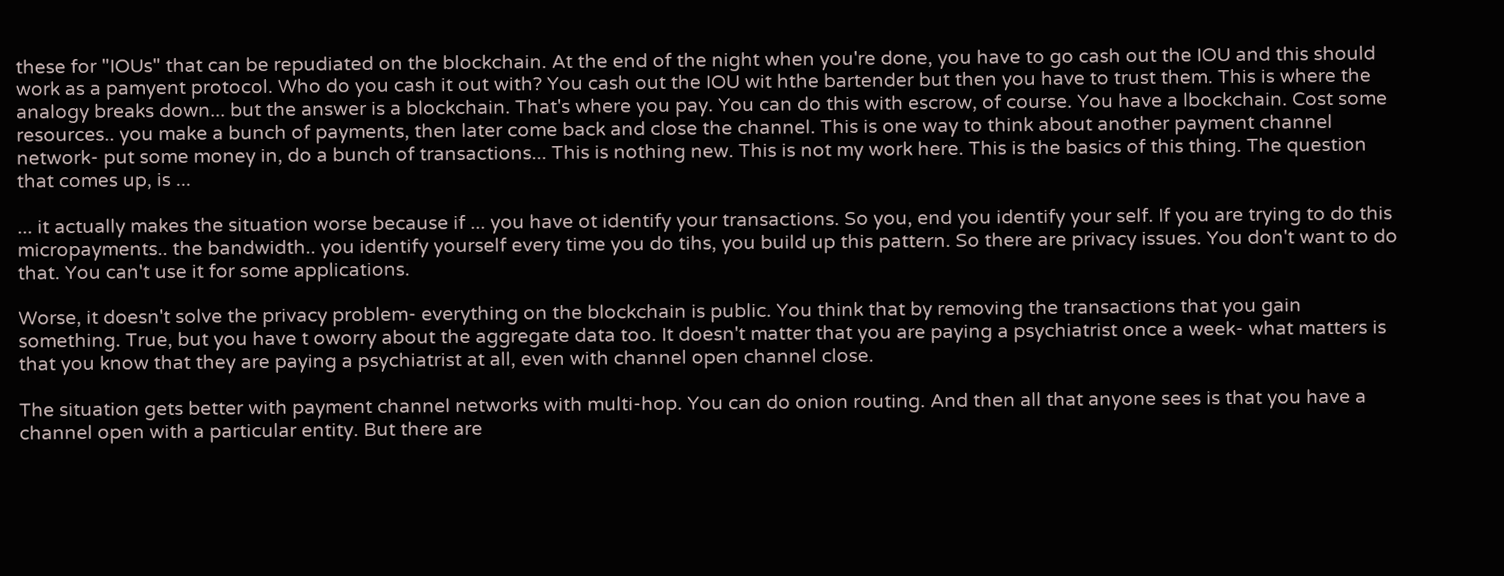these for "IOUs" that can be repudiated on the blockchain. At the end of the night when you're done, you have to go cash out the IOU and this should work as a pamyent protocol. Who do you cash it out with? You cash out the IOU wit hthe bartender but then you have to trust them. This is where the analogy breaks down... but the answer is a blockchain. That's where you pay. You can do this with escrow, of course. You have a lbockchain. Cost some resources.. you make a bunch of payments, then later come back and close the channel. This is one way to think about another payment channel network- put some money in, do a bunch of transactions... This is nothing new. This is not my work here. This is the basics of this thing. The question that comes up, is ...

... it actually makes the situation worse because if ... you have ot identify your transactions. So you, end you identify your self. If you are trying to do this micropayments.. the bandwidth.. you identify yourself every time you do tihs, you build up this pattern. So there are privacy issues. You don't want to do that. You can't use it for some applications.

Worse, it doesn't solve the privacy problem- everything on the blockchain is public. You think that by removing the transactions that you gain something. True, but you have t oworry about the aggregate data too. It doesn't matter that you are paying a psychiatrist once a week- what matters is that you know that they are paying a psychiatrist at all, even with channel open channel close.

The situation gets better with payment channel networks with multi-hop. You can do onion routing. And then all that anyone sees is that you have a channel open with a particular entity. But there are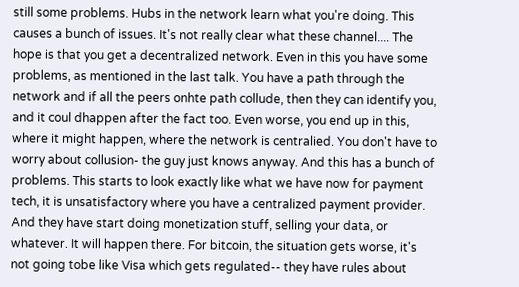still some problems. Hubs in the network learn what you're doing. This causes a bunch of issues. It's not really clear what these channel.... The hope is that you get a decentralized network. Even in this you have some problems, as mentioned in the last talk. You have a path through the network and if all the peers onhte path collude, then they can identify you, and it coul dhappen after the fact too. Even worse, you end up in this, where it might happen, where the network is centralied. You don't have to worry about collusion- the guy just knows anyway. And this has a bunch of problems. This starts to look exactly like what we have now for payment tech, it is unsatisfactory where you have a centralized payment provider. And they have start doing monetization stuff, selling your data, or whatever. It will happen there. For bitcoin, the situation gets worse, it's not going tobe like Visa which gets regulated-- they have rules about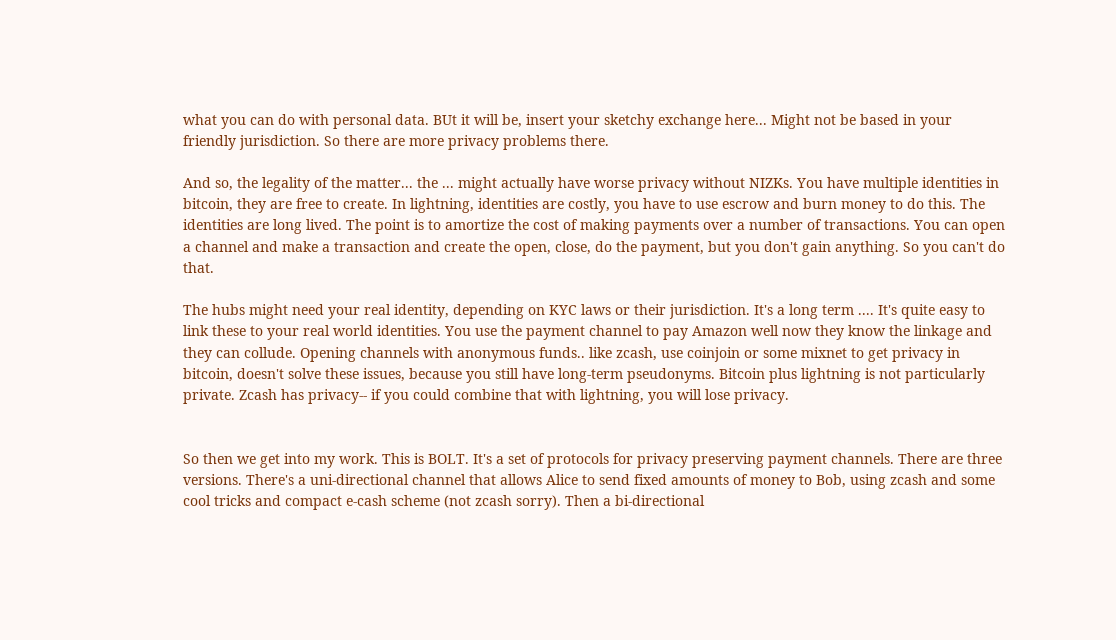what you can do with personal data. BUt it will be, insert your sketchy exchange here... Might not be based in your friendly jurisdiction. So there are more privacy problems there.

And so, the legality of the matter... the ... might actually have worse privacy without NIZKs. You have multiple identities in bitcoin, they are free to create. In lightning, identities are costly, you have to use escrow and burn money to do this. The identities are long lived. The point is to amortize the cost of making payments over a number of transactions. You can open a channel and make a transaction and create the open, close, do the payment, but you don't gain anything. So you can't do that.

The hubs might need your real identity, depending on KYC laws or their jurisdiction. It's a long term .... It's quite easy to link these to your real world identities. You use the payment channel to pay Amazon well now they know the linkage and they can collude. Opening channels with anonymous funds.. like zcash, use coinjoin or some mixnet to get privacy in bitcoin, doesn't solve these issues, because you still have long-term pseudonyms. Bitcoin plus lightning is not particularly private. Zcash has privacy-- if you could combine that with lightning, you will lose privacy.


So then we get into my work. This is BOLT. It's a set of protocols for privacy preserving payment channels. There are three versions. There's a uni-directional channel that allows Alice to send fixed amounts of money to Bob, using zcash and some cool tricks and compact e-cash scheme (not zcash sorry). Then a bi-directional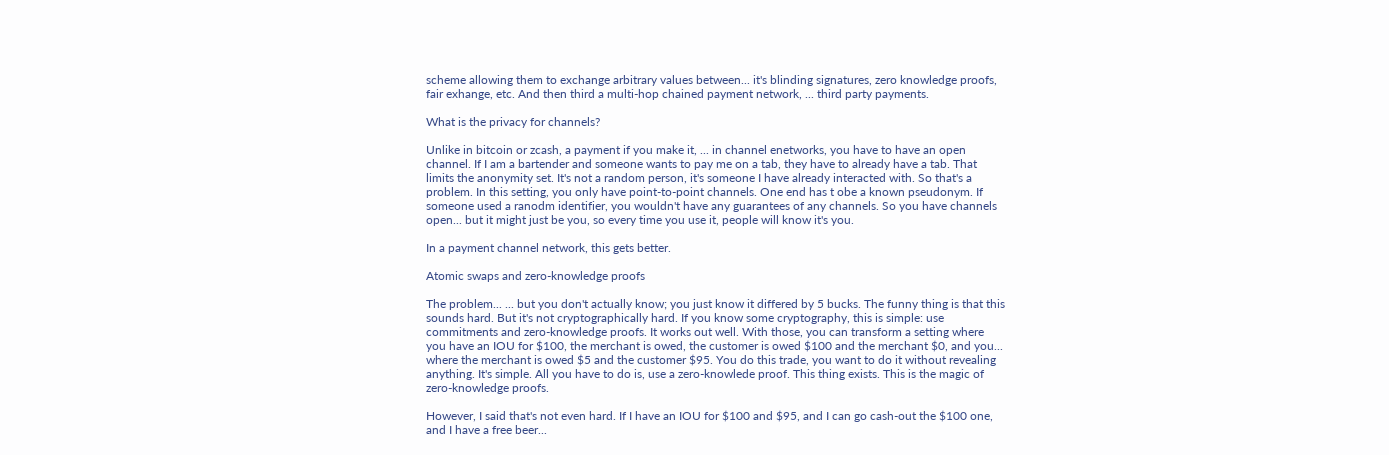scheme allowing them to exchange arbitrary values between... it's blinding signatures, zero knowledge proofs, fair exhange, etc. And then third a multi-hop chained payment network, ... third party payments.

What is the privacy for channels?

Unlike in bitcoin or zcash, a payment if you make it, ... in channel enetworks, you have to have an open channel. If I am a bartender and someone wants to pay me on a tab, they have to already have a tab. That limits the anonymity set. It's not a random person, it's someone I have already interacted with. So that's a problem. In this setting, you only have point-to-point channels. One end has t obe a known pseudonym. If someone used a ranodm identifier, you wouldn't have any guarantees of any channels. So you have channels open... but it might just be you, so every time you use it, people will know it's you.

In a payment channel network, this gets better.

Atomic swaps and zero-knowledge proofs

The problem... ... but you don't actually know; you just know it differed by 5 bucks. The funny thing is that this sounds hard. But it's not cryptographically hard. If you know some cryptography, this is simple: use commitments and zero-knowledge proofs. It works out well. With those, you can transform a setting where you have an IOU for $100, the merchant is owed, the customer is owed $100 and the merchant $0, and you... where the merchant is owed $5 and the customer $95. You do this trade, you want to do it without revealing anything. It's simple. All you have to do is, use a zero-knowlede proof. This thing exists. This is the magic of zero-knowledge proofs.

However, I said that's not even hard. If I have an IOU for $100 and $95, and I can go cash-out the $100 one, and I have a free beer...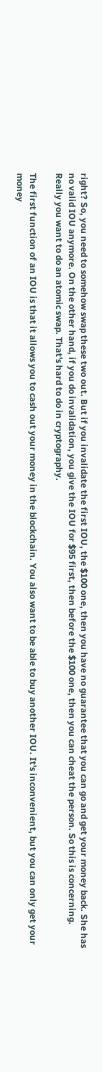right? So, you need to somehow swap these two out. But if you invalidate the first IOU, the $100 one, then you have no guarantee that you can go and get your money back. She has no valid IOU anymore. On the other hand, if you do invalidation, you give the IOU for $95 first, then before the $100 one, then you can cheat the person. So this is concerning. Really you want to do an atomic swap. That's hard to do in cryptography.

The first function of an IOU is that it allows you to cash out your money in the blockchain. You also want to be able to buy another IOU. It's inconvenient, but you can only get your money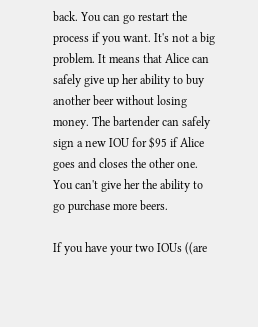back. You can go restart the process if you want. It's not a big problem. It means that Alice can safely give up her ability to buy another beer without losing money. The bartender can safely sign a new IOU for $95 if Alice goes and closes the other one. You can't give her the ability to go purchase more beers.

If you have your two IOUs ((are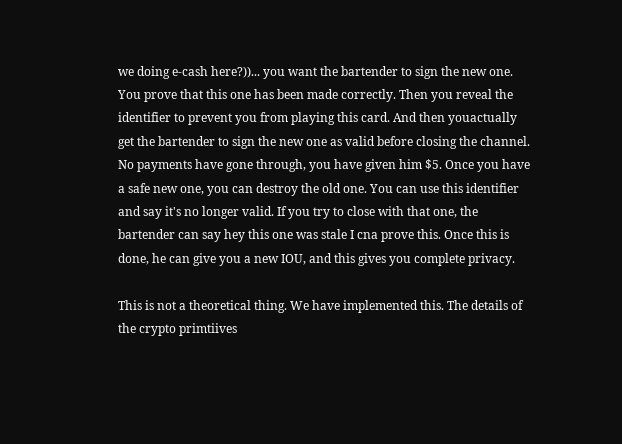we doing e-cash here?))... you want the bartender to sign the new one. You prove that this one has been made correctly. Then you reveal the identifier to prevent you from playing this card. And then youactually get the bartender to sign the new one as valid before closing the channel. No payments have gone through, you have given him $5. Once you have a safe new one, you can destroy the old one. You can use this identifier and say it's no longer valid. If you try to close with that one, the bartender can say hey this one was stale I cna prove this. Once this is done, he can give you a new IOU, and this gives you complete privacy.

This is not a theoretical thing. We have implemented this. The details of the crypto primtiives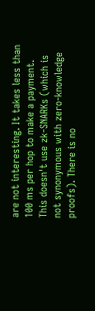are not interesting. It takes less than 100 ms per hop to make a payment. This doesn't use zk-SNARKs (which is not synonymous with zero-knowledge proofs). There is no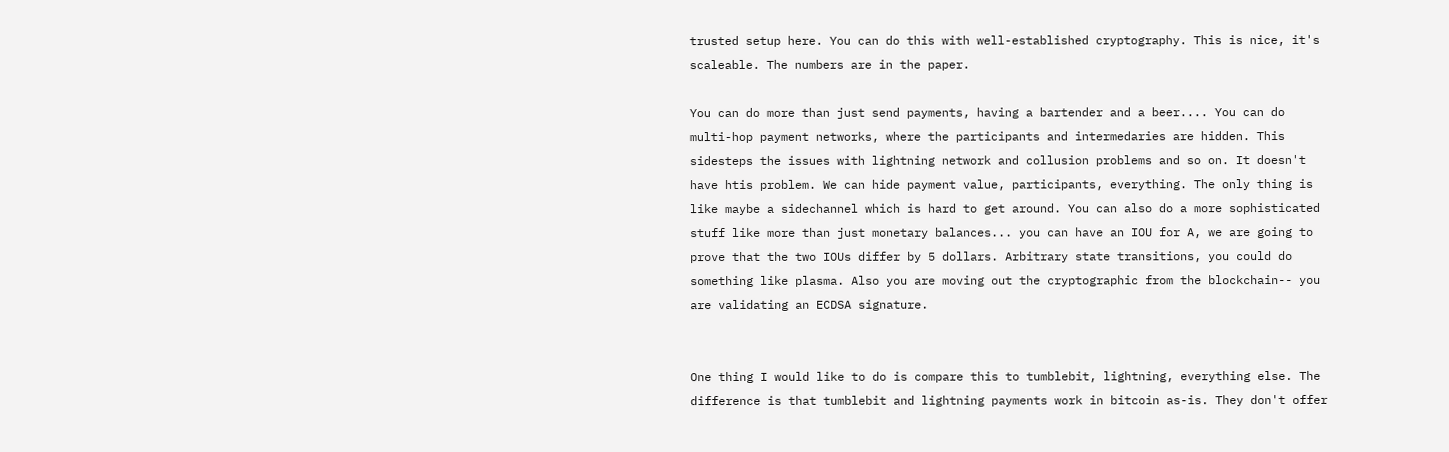trusted setup here. You can do this with well-established cryptography. This is nice, it's scaleable. The numbers are in the paper.

You can do more than just send payments, having a bartender and a beer.... You can do multi-hop payment networks, where the participants and intermedaries are hidden. This sidesteps the issues with lightning network and collusion problems and so on. It doesn't have htis problem. We can hide payment value, participants, everything. The only thing is like maybe a sidechannel which is hard to get around. You can also do a more sophisticated stuff like more than just monetary balances... you can have an IOU for A, we are going to prove that the two IOUs differ by 5 dollars. Arbitrary state transitions, you could do something like plasma. Also you are moving out the cryptographic from the blockchain-- you are validating an ECDSA signature.


One thing I would like to do is compare this to tumblebit, lightning, everything else. The difference is that tumblebit and lightning payments work in bitcoin as-is. They don't offer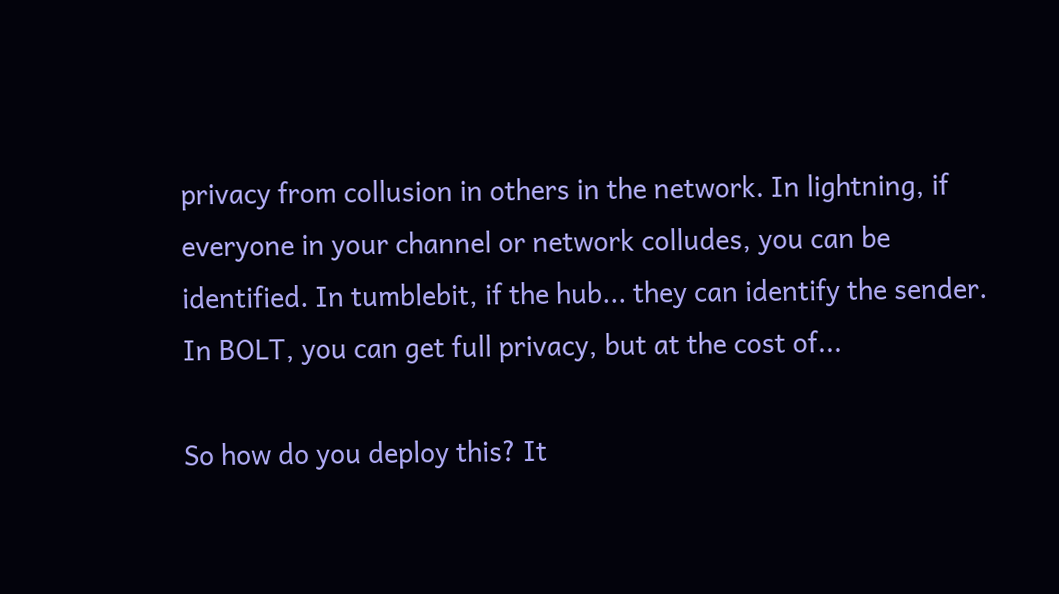privacy from collusion in others in the network. In lightning, if everyone in your channel or network colludes, you can be identified. In tumblebit, if the hub... they can identify the sender. In BOLT, you can get full privacy, but at the cost of...

So how do you deploy this? It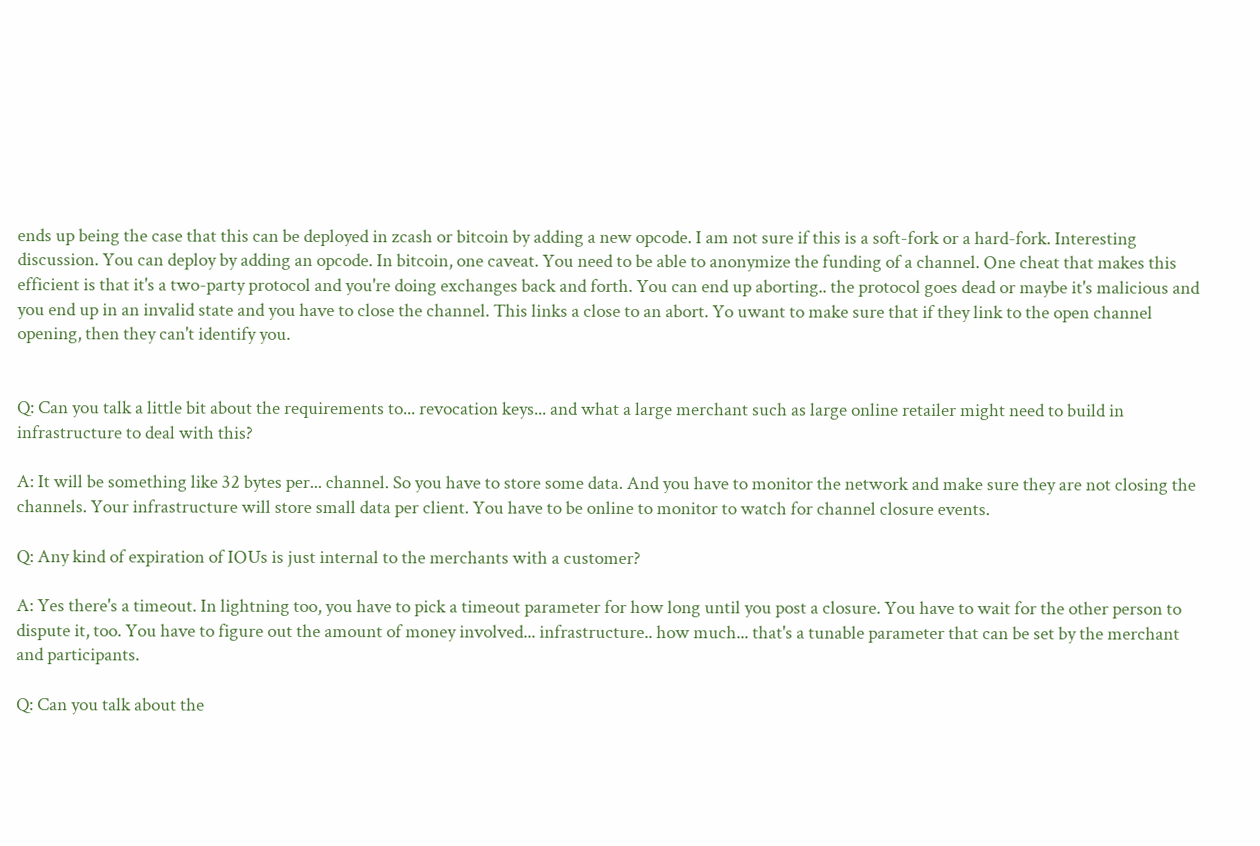ends up being the case that this can be deployed in zcash or bitcoin by adding a new opcode. I am not sure if this is a soft-fork or a hard-fork. Interesting discussion. You can deploy by adding an opcode. In bitcoin, one caveat. You need to be able to anonymize the funding of a channel. One cheat that makes this efficient is that it's a two-party protocol and you're doing exchanges back and forth. You can end up aborting.. the protocol goes dead or maybe it's malicious and you end up in an invalid state and you have to close the channel. This links a close to an abort. Yo uwant to make sure that if they link to the open channel opening, then they can't identify you.


Q: Can you talk a little bit about the requirements to... revocation keys... and what a large merchant such as large online retailer might need to build in infrastructure to deal with this?

A: It will be something like 32 bytes per... channel. So you have to store some data. And you have to monitor the network and make sure they are not closing the channels. Your infrastructure will store small data per client. You have to be online to monitor to watch for channel closure events.

Q: Any kind of expiration of IOUs is just internal to the merchants with a customer?

A: Yes there's a timeout. In lightning too, you have to pick a timeout parameter for how long until you post a closure. You have to wait for the other person to dispute it, too. You have to figure out the amount of money involved... infrastructure.. how much... that's a tunable parameter that can be set by the merchant and participants.

Q: Can you talk about the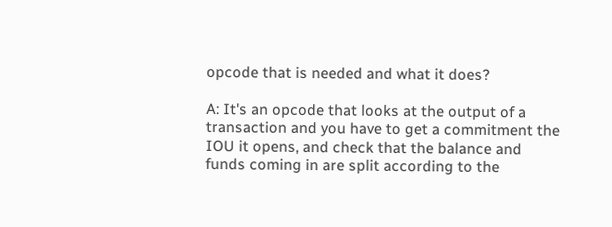opcode that is needed and what it does?

A: It's an opcode that looks at the output of a transaction and you have to get a commitment the IOU it opens, and check that the balance and funds coming in are split according to the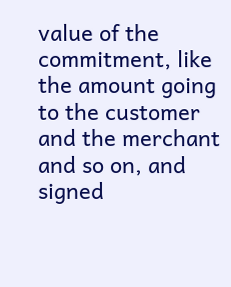value of the commitment, like the amount going to the customer and the merchant and so on, and signed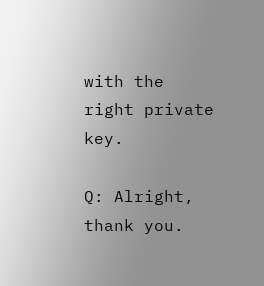with the right private key.

Q: Alright, thank you.